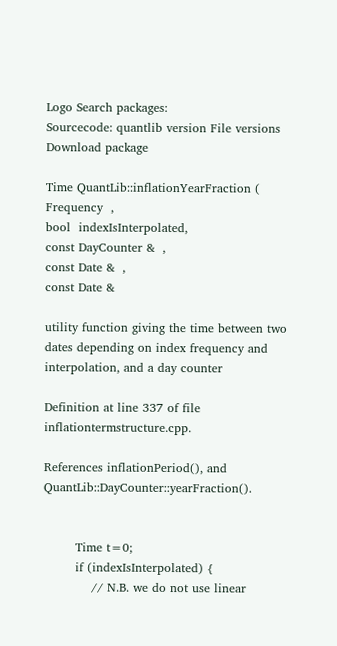Logo Search packages:
Sourcecode: quantlib version File versions  Download package

Time QuantLib::inflationYearFraction ( Frequency  ,
bool  indexIsInterpolated,
const DayCounter &  ,
const Date &  ,
const Date &

utility function giving the time between two dates depending on index frequency and interpolation, and a day counter

Definition at line 337 of file inflationtermstructure.cpp.

References inflationPeriod(), and QuantLib::DayCounter::yearFraction().


        Time t=0;
        if (indexIsInterpolated) {
            // N.B. we do not use linear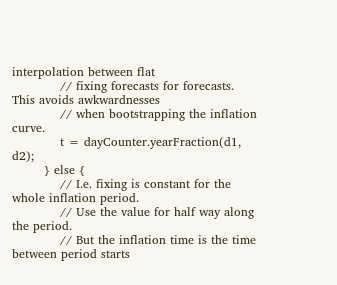interpolation between flat
            // fixing forecasts for forecasts.  This avoids awkwardnesses
            // when bootstrapping the inflation curve.
            t = dayCounter.yearFraction(d1, d2);
        } else {
            // I.e. fixing is constant for the whole inflation period.
            // Use the value for half way along the period.
            // But the inflation time is the time between period starts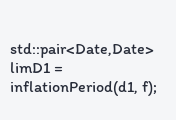std::pair<Date,Date> limD1 = inflationPeriod(d1, f);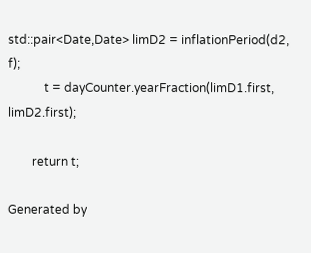std::pair<Date,Date> limD2 = inflationPeriod(d2, f);
            t = dayCounter.yearFraction(limD1.first, limD2.first);

        return t;

Generated by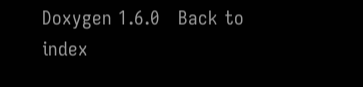Doxygen 1.6.0   Back to index